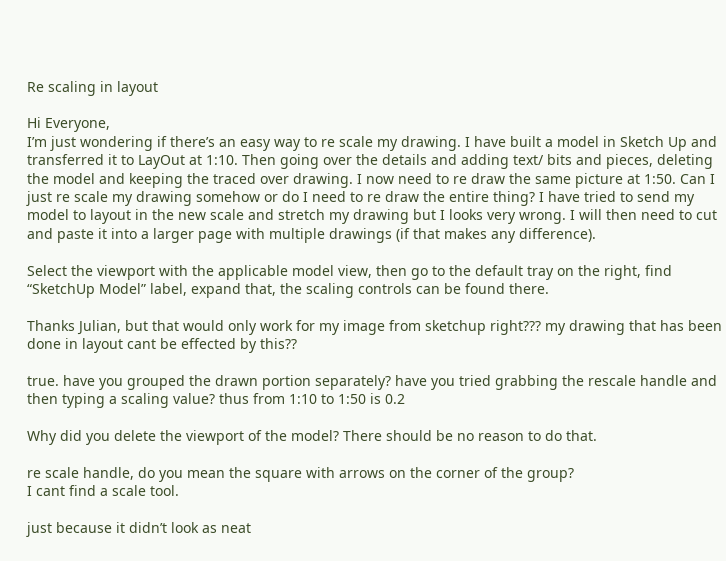Re scaling in layout

Hi Everyone,
I’m just wondering if there’s an easy way to re scale my drawing. I have built a model in Sketch Up and transferred it to LayOut at 1:10. Then going over the details and adding text/ bits and pieces, deleting the model and keeping the traced over drawing. I now need to re draw the same picture at 1:50. Can I just re scale my drawing somehow or do I need to re draw the entire thing? I have tried to send my model to layout in the new scale and stretch my drawing but I looks very wrong. I will then need to cut and paste it into a larger page with multiple drawings (if that makes any difference).

Select the viewport with the applicable model view, then go to the default tray on the right, find “SketchUp Model” label, expand that, the scaling controls can be found there.

Thanks Julian, but that would only work for my image from sketchup right??? my drawing that has been done in layout cant be effected by this??

true. have you grouped the drawn portion separately? have you tried grabbing the rescale handle and then typing a scaling value? thus from 1:10 to 1:50 is 0.2

Why did you delete the viewport of the model? There should be no reason to do that.

re scale handle, do you mean the square with arrows on the corner of the group?
I cant find a scale tool.

just because it didn’t look as neat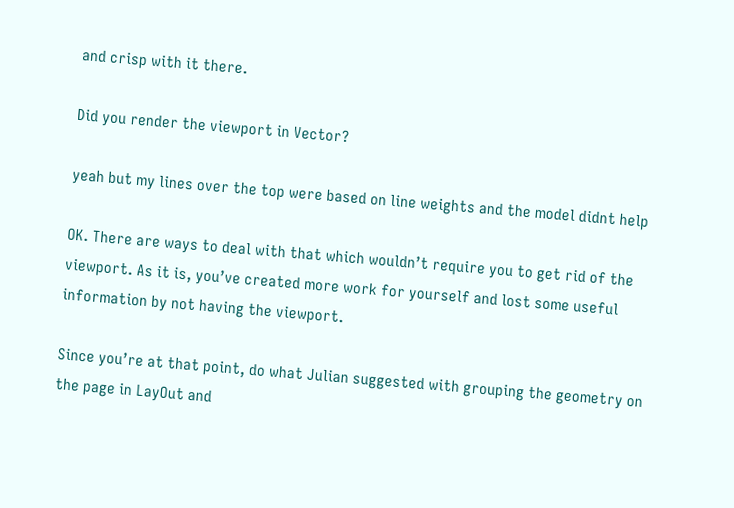and crisp with it there.

Did you render the viewport in Vector?

yeah but my lines over the top were based on line weights and the model didnt help

OK. There are ways to deal with that which wouldn’t require you to get rid of the viewport. As it is, you’ve created more work for yourself and lost some useful information by not having the viewport.

Since you’re at that point, do what Julian suggested with grouping the geometry on the page in LayOut and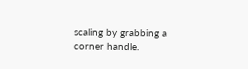scaling by grabbing a corner handle.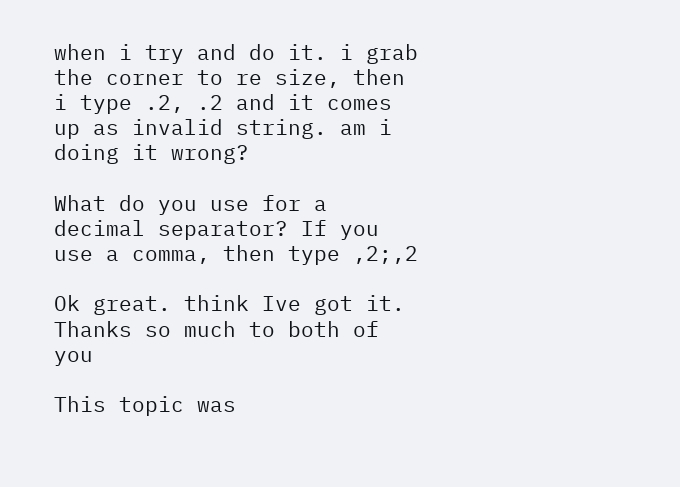when i try and do it. i grab the corner to re size, then i type .2, .2 and it comes up as invalid string. am i doing it wrong?

What do you use for a decimal separator? If you use a comma, then type ,2;,2

Ok great. think Ive got it. Thanks so much to both of you

This topic was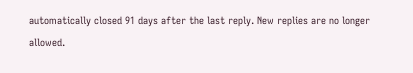automatically closed 91 days after the last reply. New replies are no longer allowed.